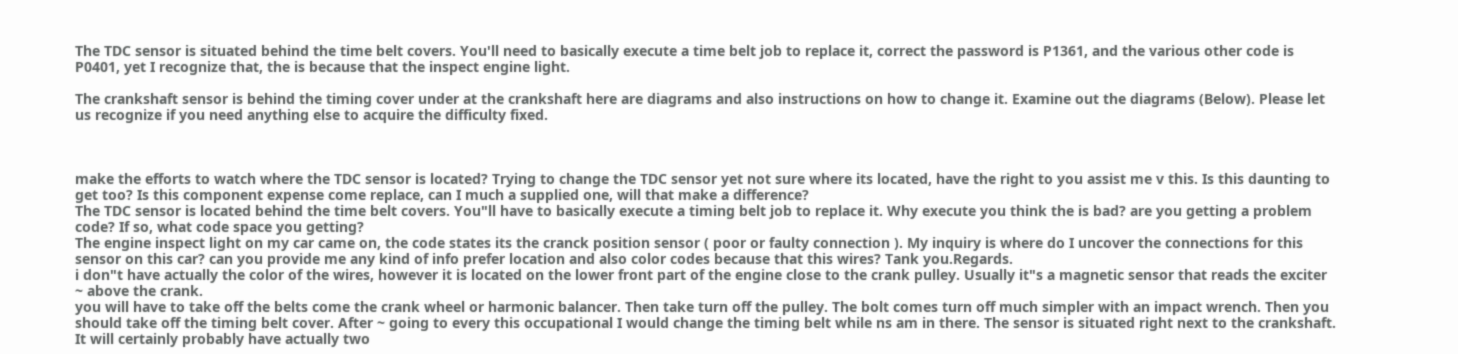The TDC sensor is situated behind the time belt covers. You'll need to basically execute a time belt job to replace it, correct the password is P1361, and the various other code is P0401, yet I recognize that, the is because that the inspect engine light.

The crankshaft sensor is behind the timing cover under at the crankshaft here are diagrams and also instructions on how to change it. Examine out the diagrams (Below). Please let us recognize if you need anything else to acquire the difficulty fixed.



make the efforts to watch where the TDC sensor is located? Trying to change the TDC sensor yet not sure where its located, have the right to you assist me v this. Is this daunting to get too? Is this component expense come replace, can I much a supplied one, will that make a difference?
The TDC sensor is located behind the time belt covers. You"ll have to basically execute a timing belt job to replace it. Why execute you think the is bad? are you getting a problem code? If so, what code space you getting?
The engine inspect light on my car came on, the code states its the cranck position sensor ( poor or faulty connection ). My inquiry is where do I uncover the connections for this sensor on this car? can you provide me any kind of info prefer location and also color codes because that this wires? Tank you.Regards.
i don"t have actually the color of the wires, however it is located on the lower front part of the engine close to the crank pulley. Usually it"s a magnetic sensor that reads the exciter ~ above the crank.
you will have to take off the belts come the crank wheel or harmonic balancer. Then take turn off the pulley. The bolt comes turn off much simpler with an impact wrench. Then you should take off the timing belt cover. After ~ going to every this occupational I would change the timing belt while ns am in there. The sensor is situated right next to the crankshaft. It will certainly probably have actually two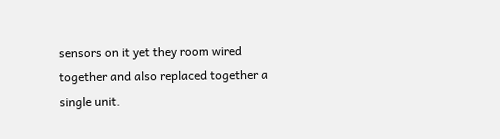sensors on it yet they room wired together and also replaced together a single unit.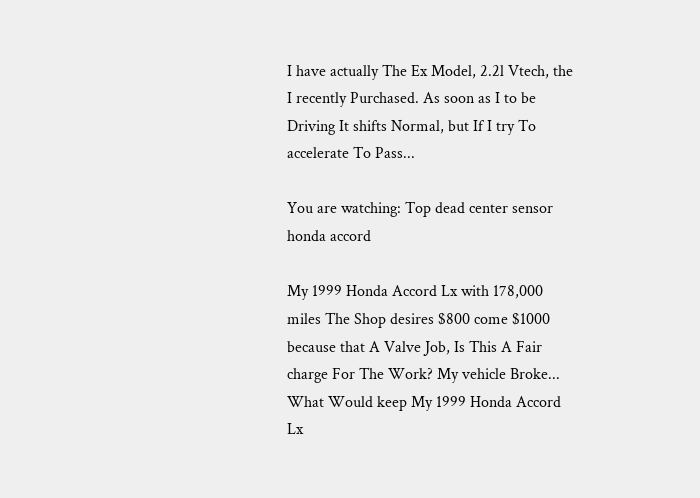I have actually The Ex Model, 2.2l Vtech, the I recently Purchased. As soon as I to be Driving It shifts Normal, but If I try To accelerate To Pass...

You are watching: Top dead center sensor honda accord

My 1999 Honda Accord Lx with 178,000 miles The Shop desires $800 come $1000 because that A Valve Job, Is This A Fair charge For The Work? My vehicle Broke...
What Would keep My 1999 Honda Accord Lx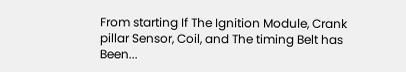From starting If The Ignition Module, Crank pillar Sensor, Coil, and The timing Belt has Been...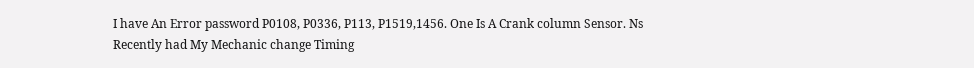I have An Error password P0108, P0336, P113, P1519,1456. One Is A Crank column Sensor. Ns Recently had My Mechanic change Timing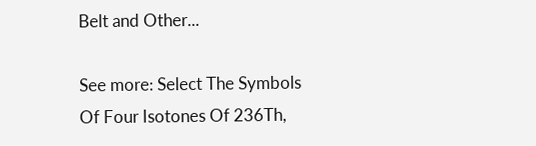Belt and Other...

See more: Select The Symbols Of Four Isotones Of 236Th,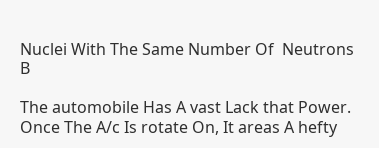Nuclei With The Same Number Of  Neutrons B

The automobile Has A vast Lack that Power. Once The A/c Is rotate On, It areas A hefty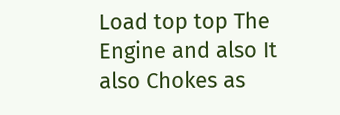Load top top The Engine and also It also Chokes as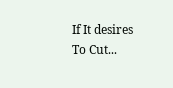If It desires To Cut...